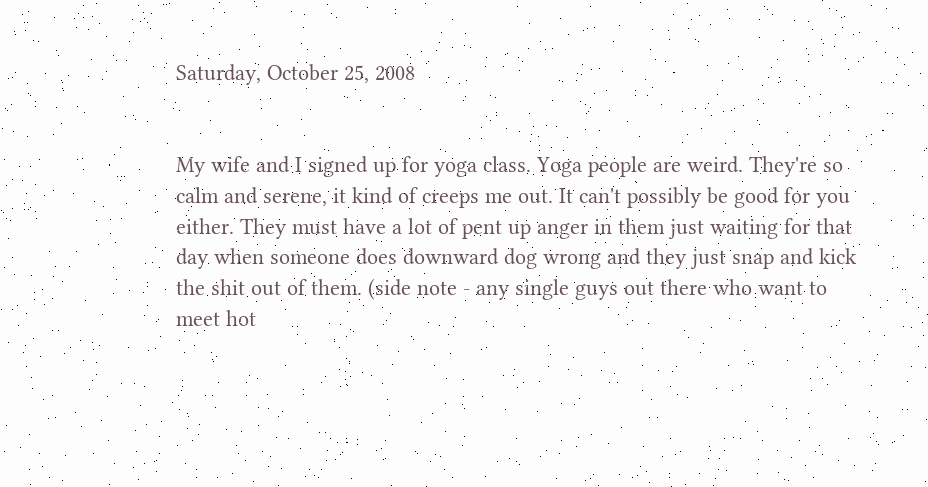Saturday, October 25, 2008


My wife and I signed up for yoga class. Yoga people are weird. They're so calm and serene, it kind of creeps me out. It can't possibly be good for you either. They must have a lot of pent up anger in them just waiting for that day when someone does downward dog wrong and they just snap and kick the shit out of them. (side note - any single guys out there who want to meet hot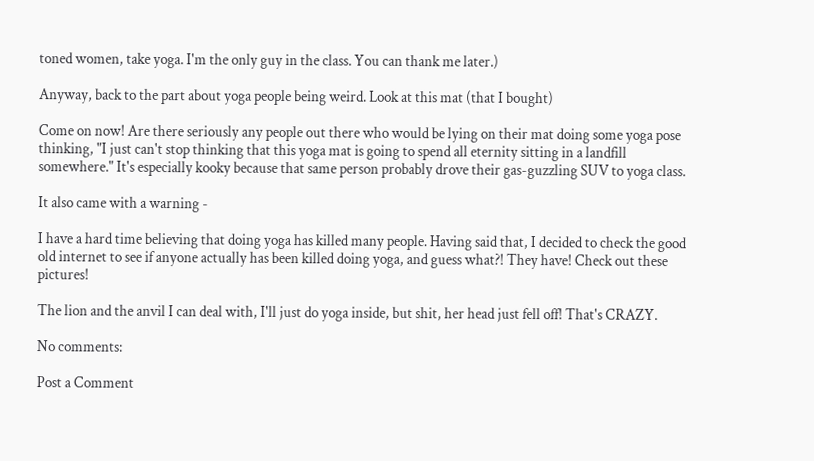toned women, take yoga. I'm the only guy in the class. You can thank me later.)

Anyway, back to the part about yoga people being weird. Look at this mat (that I bought)

Come on now! Are there seriously any people out there who would be lying on their mat doing some yoga pose thinking, "I just can't stop thinking that this yoga mat is going to spend all eternity sitting in a landfill somewhere." It's especially kooky because that same person probably drove their gas-guzzling SUV to yoga class.

It also came with a warning -

I have a hard time believing that doing yoga has killed many people. Having said that, I decided to check the good old internet to see if anyone actually has been killed doing yoga, and guess what?! They have! Check out these pictures!

The lion and the anvil I can deal with, I'll just do yoga inside, but shit, her head just fell off! That's CRAZY.

No comments:

Post a Comment